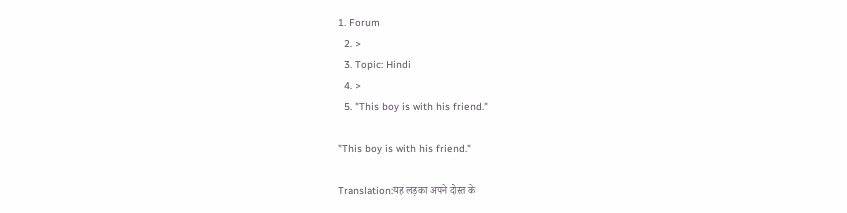1. Forum
  2. >
  3. Topic: Hindi
  4. >
  5. "This boy is with his friend."

"This boy is with his friend."

Translation:यह लड़का अपने दोस्त के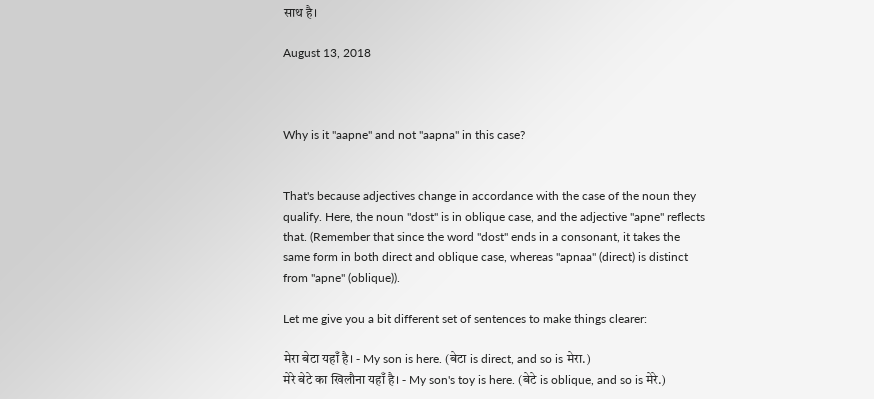साथ है।

August 13, 2018



Why is it "aapne" and not "aapna" in this case?


That's because adjectives change in accordance with the case of the noun they qualify. Here, the noun "dost" is in oblique case, and the adjective "apne" reflects that. (Remember that since the word "dost" ends in a consonant, it takes the same form in both direct and oblique case, whereas "apnaa" (direct) is distinct from "apne" (oblique)).

Let me give you a bit different set of sentences to make things clearer:

मेरा बेटा यहाँ है। - My son is here. (बेटा is direct, and so is मेरा.)
मेरे बेटे का खिलौना यहाँ है। - My son's toy is here. (बेटे is oblique, and so is मेरे.)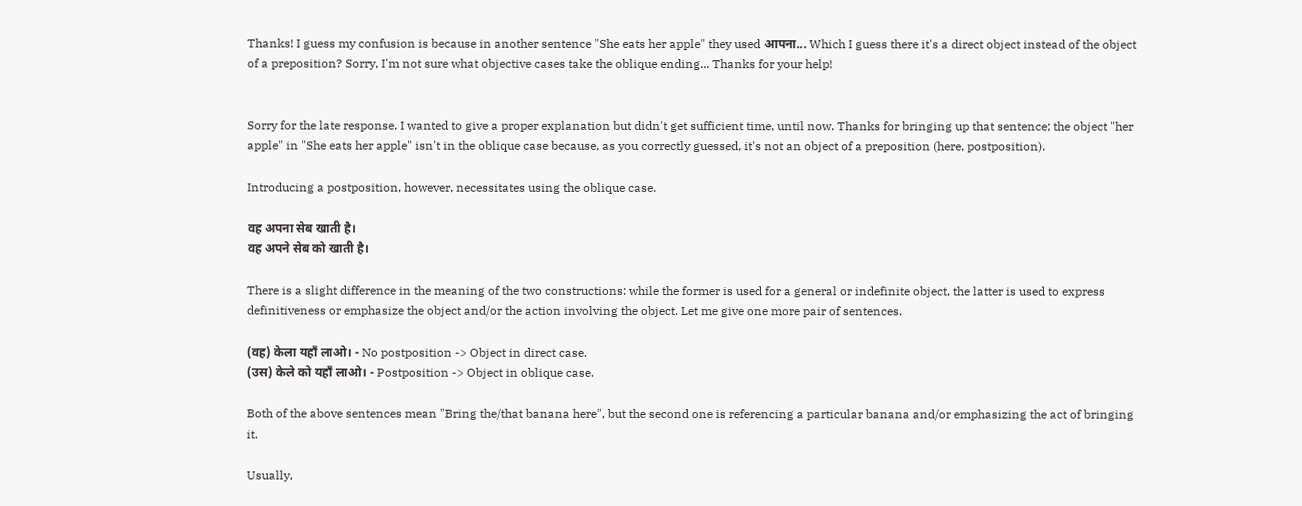Thanks! I guess my confusion is because in another sentence "She eats her apple" they used आपना... Which I guess there it's a direct object instead of the object of a preposition? Sorry, I'm not sure what objective cases take the oblique ending... Thanks for your help!


Sorry for the late response. I wanted to give a proper explanation but didn't get sufficient time, until now. Thanks for bringing up that sentence; the object "her apple" in "She eats her apple" isn't in the oblique case because, as you correctly guessed, it's not an object of a preposition (here, postposition).

Introducing a postposition, however, necessitates using the oblique case.

वह अपना सेब खाती है।
वह अपने सेब को खाती है।

There is a slight difference in the meaning of the two constructions: while the former is used for a general or indefinite object, the latter is used to express definitiveness or emphasize the object and/or the action involving the object. Let me give one more pair of sentences.

(वह) केला यहाँ लाओ। - No postposition -> Object in direct case.
(उस) केले को यहाँ लाओ। - Postposition -> Object in oblique case.

Both of the above sentences mean "Bring the/that banana here", but the second one is referencing a particular banana and/or emphasizing the act of bringing it.

Usually,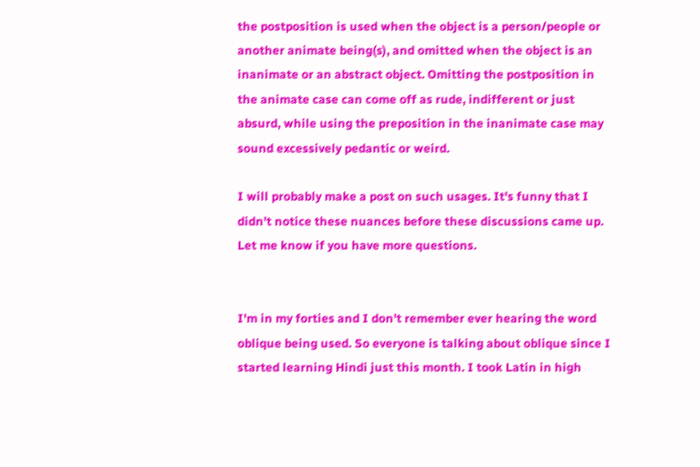the postposition is used when the object is a person/people or another animate being(s), and omitted when the object is an inanimate or an abstract object. Omitting the postposition in the animate case can come off as rude, indifferent or just absurd, while using the preposition in the inanimate case may sound excessively pedantic or weird.

I will probably make a post on such usages. It's funny that I didn't notice these nuances before these discussions came up. Let me know if you have more questions.


I'm in my forties and I don't remember ever hearing the word oblique being used. So everyone is talking about oblique since I started learning Hindi just this month. I took Latin in high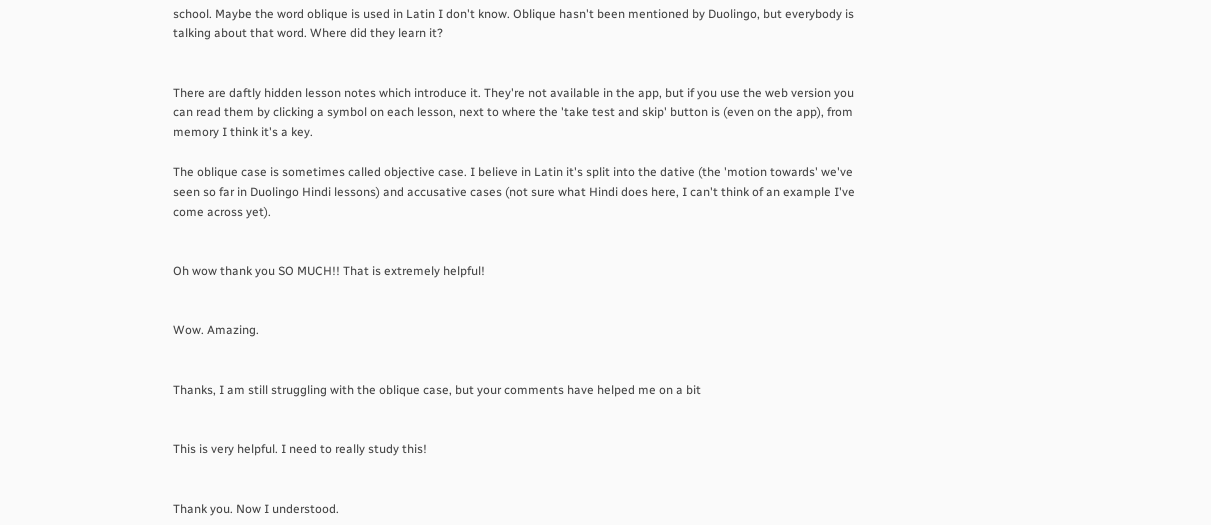school. Maybe the word oblique is used in Latin I don't know. Oblique hasn't been mentioned by Duolingo, but everybody is talking about that word. Where did they learn it?


There are daftly hidden lesson notes which introduce it. They're not available in the app, but if you use the web version you can read them by clicking a symbol on each lesson, next to where the 'take test and skip' button is (even on the app), from memory I think it's a key.

The oblique case is sometimes called objective case. I believe in Latin it's split into the dative (the 'motion towards' we've seen so far in Duolingo Hindi lessons) and accusative cases (not sure what Hindi does here, I can't think of an example I've come across yet).


Oh wow thank you SO MUCH!! That is extremely helpful!


Wow. Amazing.


Thanks, I am still struggling with the oblique case, but your comments have helped me on a bit


This is very helpful. I need to really study this!


Thank you. Now I understood.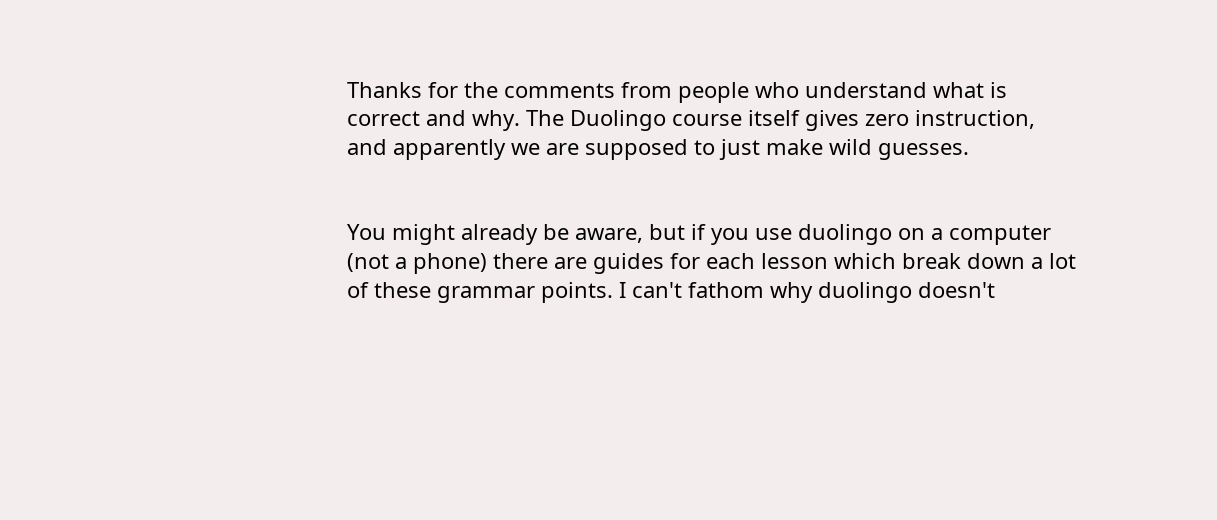Thanks for the comments from people who understand what is correct and why. The Duolingo course itself gives zero instruction, and apparently we are supposed to just make wild guesses.


You might already be aware, but if you use duolingo on a computer (not a phone) there are guides for each lesson which break down a lot of these grammar points. I can't fathom why duolingo doesn't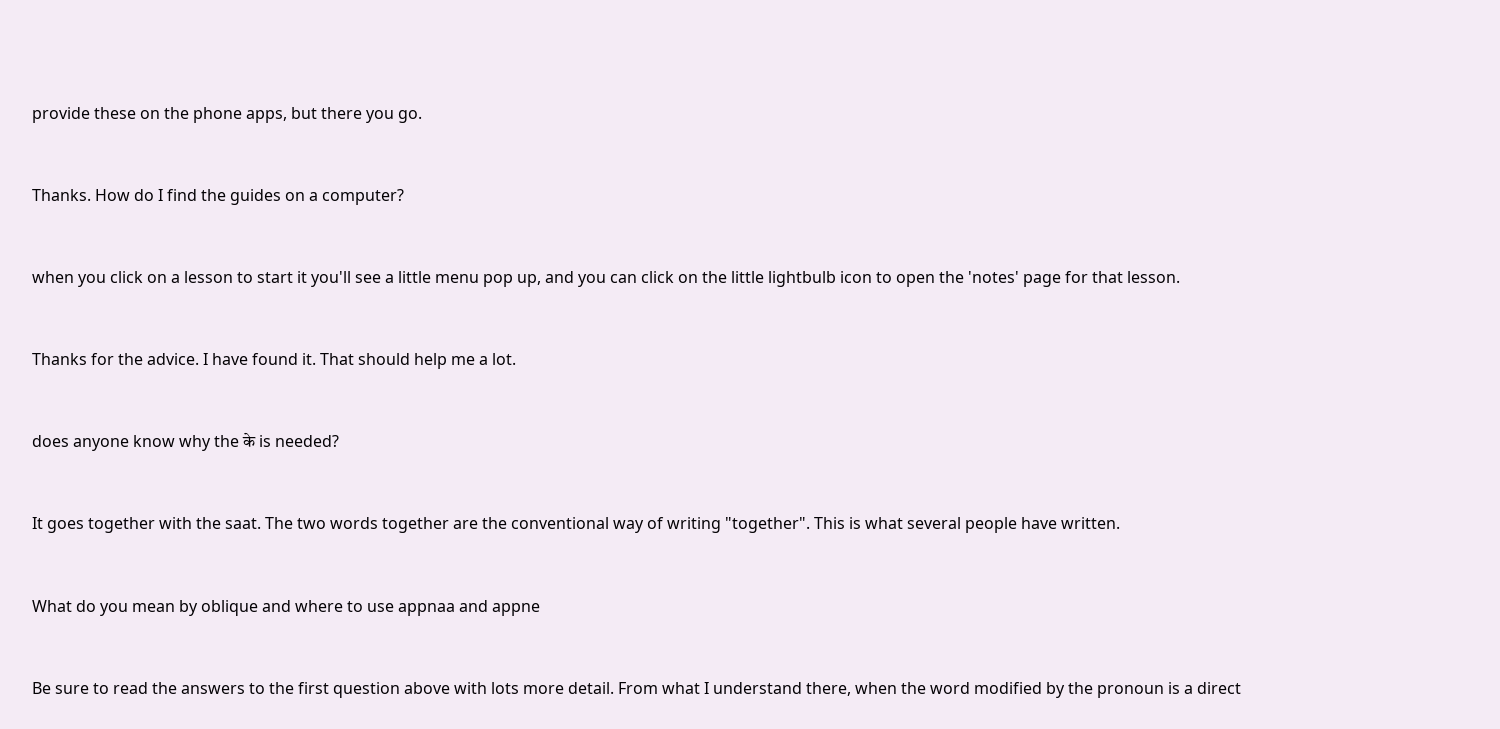provide these on the phone apps, but there you go.


Thanks. How do I find the guides on a computer?


when you click on a lesson to start it you'll see a little menu pop up, and you can click on the little lightbulb icon to open the 'notes' page for that lesson.


Thanks for the advice. I have found it. That should help me a lot.


does anyone know why the के is needed?


It goes together with the saat. The two words together are the conventional way of writing "together". This is what several people have written.


What do you mean by oblique and where to use appnaa and appne


Be sure to read the answers to the first question above with lots more detail. From what I understand there, when the word modified by the pronoun is a direct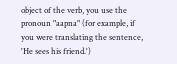object of the verb, you use the pronoun "aapna" (for example, if you were translating the sentence, 'He sees his friend.')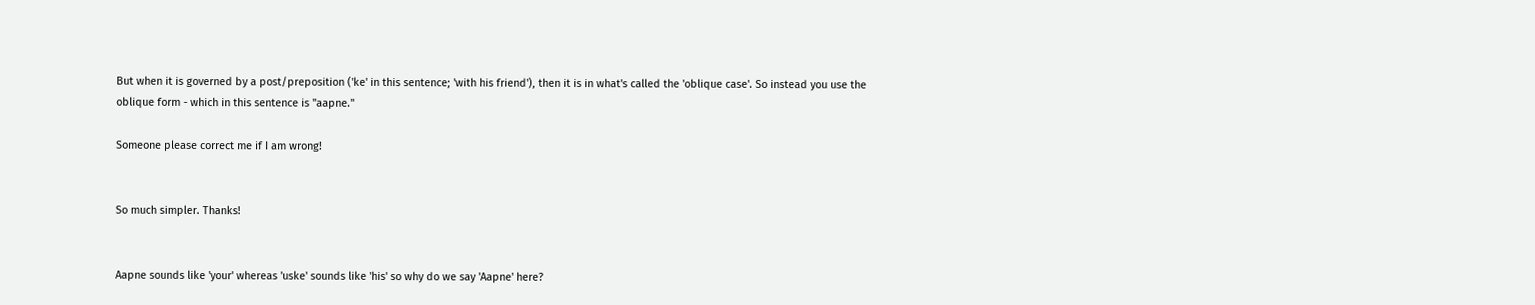But when it is governed by a post/preposition ('ke' in this sentence; 'with his friend'), then it is in what's called the 'oblique case'. So instead you use the oblique form - which in this sentence is "aapne."

Someone please correct me if I am wrong!


So much simpler. Thanks!


Aapne sounds like 'your' whereas 'uske' sounds like 'his' so why do we say 'Aapne' here?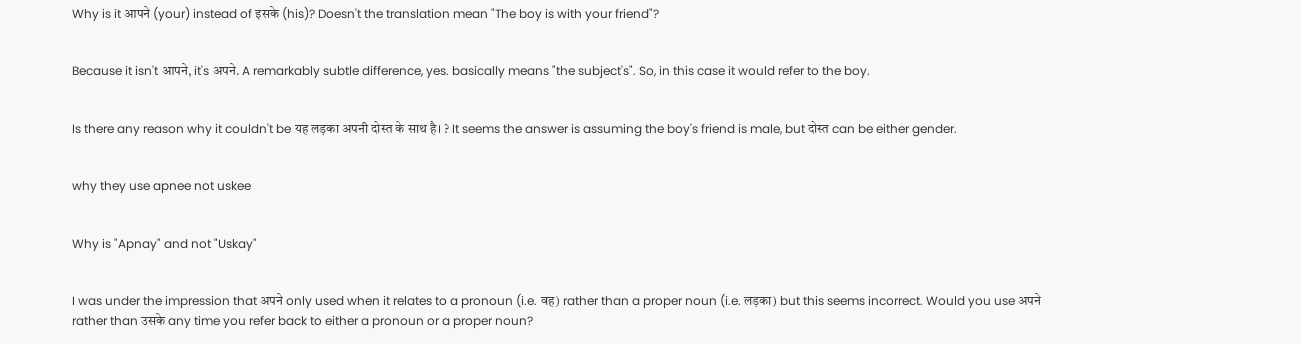Why is it आपने (your) instead of इसके (his)? Doesn't the translation mean "The boy is with your friend"?


Because it isn't आपने, it's अपने. A remarkably subtle difference, yes. basically means "the subject's". So, in this case it would refer to the boy.


Is there any reason why it couldn't be यह लड़का अपनी दोस्त के साथ है। ? It seems the answer is assuming the boy's friend is male, but दोस्त can be either gender.


why they use apnee not uskee


Why is "Apnay" and not "Uskay"


I was under the impression that अपने only used when it relates to a pronoun (i.e. वह) rather than a proper noun (i.e. लड़का) but this seems incorrect. Would you use अपने rather than उसके any time you refer back to either a pronoun or a proper noun?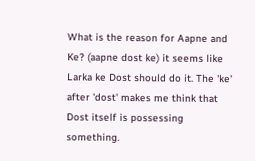What is the reason for Aapne and Ke? (aapne dost ke) it seems like Larka ke Dost should do it. The 'ke' after 'dost' makes me think that Dost itself is possessing something.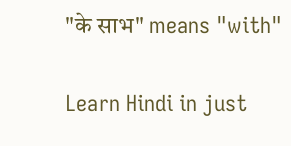"के साभ" means "with"

Learn Hindi in just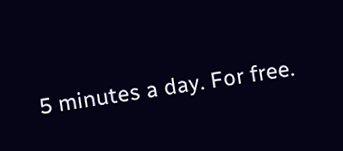5 minutes a day. For free.